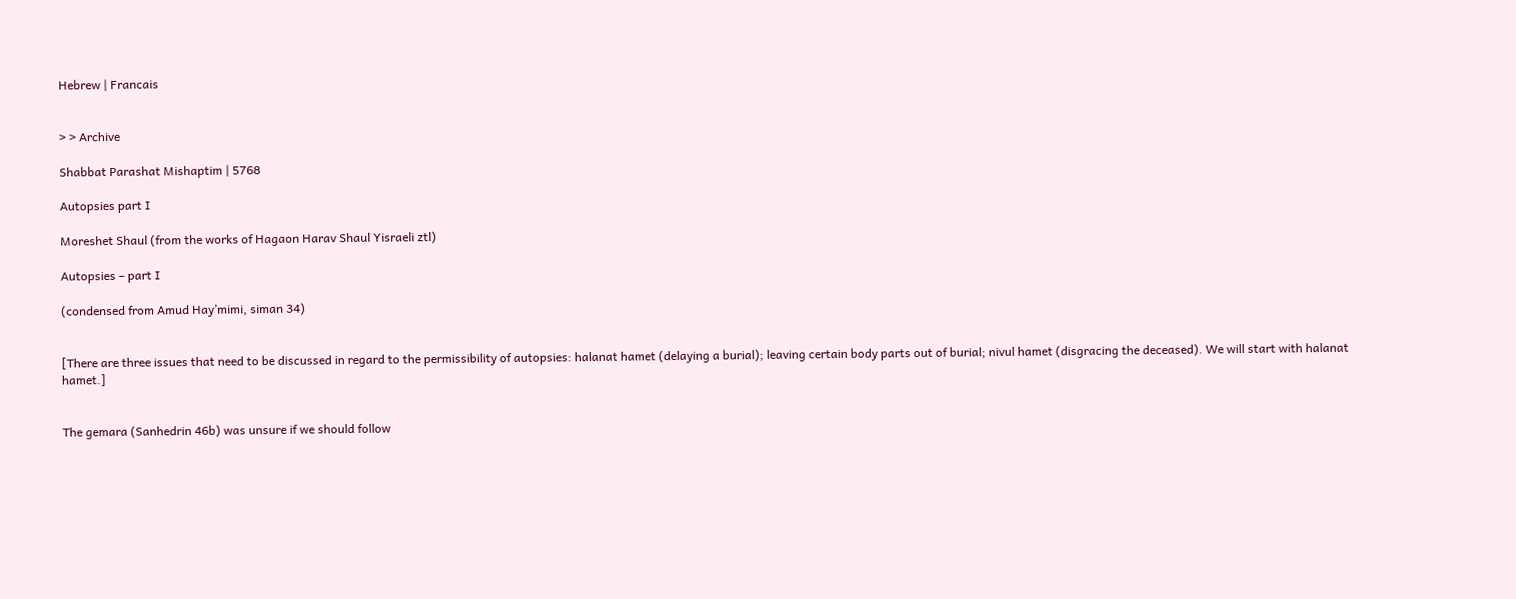Hebrew | Francais


> > Archive

Shabbat Parashat Mishaptim | 5768

Autopsies part I

Moreshet Shaul (from the works of Hagaon Harav Shaul Yisraeli ztl)

Autopsies – part I

(condensed from Amud Hay’mimi, siman 34)


[There are three issues that need to be discussed in regard to the permissibility of autopsies: halanat hamet (delaying a burial); leaving certain body parts out of burial; nivul hamet (disgracing the deceased). We will start with halanat hamet.]


The gemara (Sanhedrin 46b) was unsure if we should follow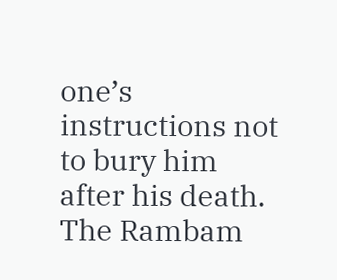one’s instructions not to bury him after his death. The Rambam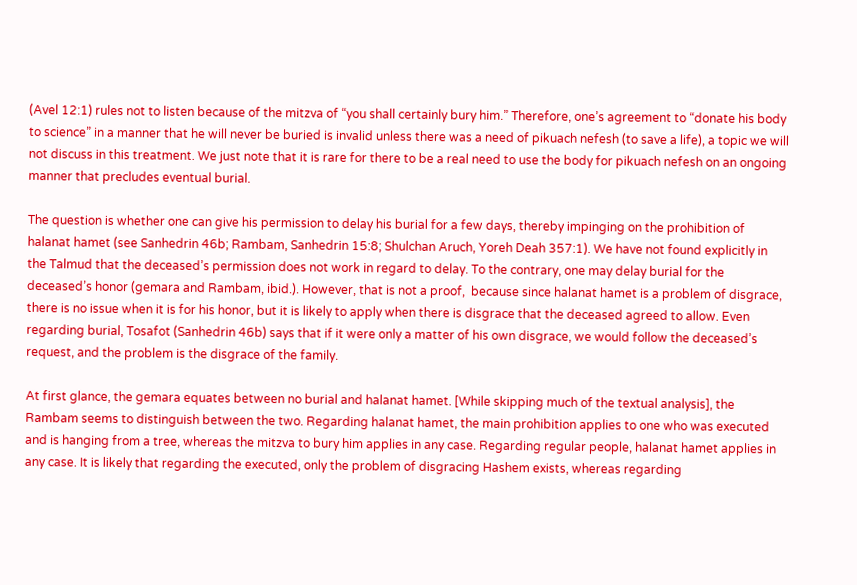(Avel 12:1) rules not to listen because of the mitzva of “you shall certainly bury him.” Therefore, one’s agreement to “donate his body to science” in a manner that he will never be buried is invalid unless there was a need of pikuach nefesh (to save a life), a topic we will not discuss in this treatment. We just note that it is rare for there to be a real need to use the body for pikuach nefesh on an ongoing manner that precludes eventual burial.

The question is whether one can give his permission to delay his burial for a few days, thereby impinging on the prohibition of halanat hamet (see Sanhedrin 46b; Rambam, Sanhedrin 15:8; Shulchan Aruch, Yoreh Deah 357:1). We have not found explicitly in the Talmud that the deceased’s permission does not work in regard to delay. To the contrary, one may delay burial for the deceased’s honor (gemara and Rambam, ibid.). However, that is not a proof,  because since halanat hamet is a problem of disgrace, there is no issue when it is for his honor, but it is likely to apply when there is disgrace that the deceased agreed to allow. Even regarding burial, Tosafot (Sanhedrin 46b) says that if it were only a matter of his own disgrace, we would follow the deceased’s request, and the problem is the disgrace of the family.

At first glance, the gemara equates between no burial and halanat hamet. [While skipping much of the textual analysis], the Rambam seems to distinguish between the two. Regarding halanat hamet, the main prohibition applies to one who was executed and is hanging from a tree, whereas the mitzva to bury him applies in any case. Regarding regular people, halanat hamet applies in any case. It is likely that regarding the executed, only the problem of disgracing Hashem exists, whereas regarding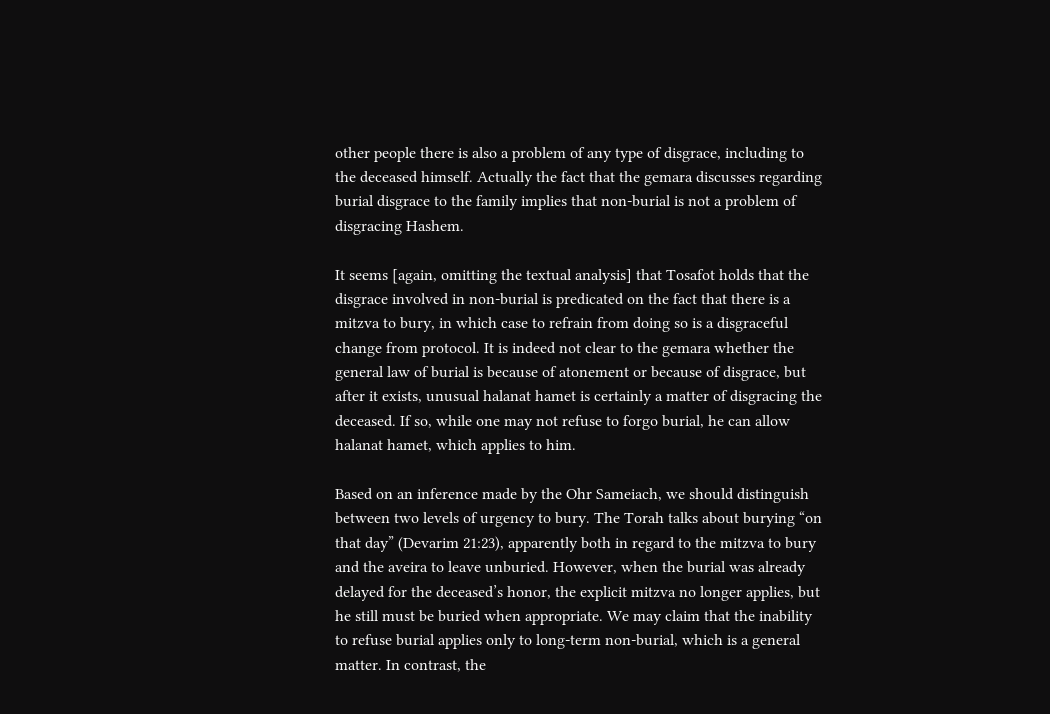other people there is also a problem of any type of disgrace, including to the deceased himself. Actually the fact that the gemara discusses regarding burial disgrace to the family implies that non-burial is not a problem of disgracing Hashem.

It seems [again, omitting the textual analysis] that Tosafot holds that the disgrace involved in non-burial is predicated on the fact that there is a mitzva to bury, in which case to refrain from doing so is a disgraceful change from protocol. It is indeed not clear to the gemara whether the general law of burial is because of atonement or because of disgrace, but after it exists, unusual halanat hamet is certainly a matter of disgracing the deceased. If so, while one may not refuse to forgo burial, he can allow halanat hamet, which applies to him.

Based on an inference made by the Ohr Sameiach, we should distinguish between two levels of urgency to bury. The Torah talks about burying “on that day” (Devarim 21:23), apparently both in regard to the mitzva to bury and the aveira to leave unburied. However, when the burial was already delayed for the deceased’s honor, the explicit mitzva no longer applies, but he still must be buried when appropriate. We may claim that the inability to refuse burial applies only to long-term non-burial, which is a general matter. In contrast, the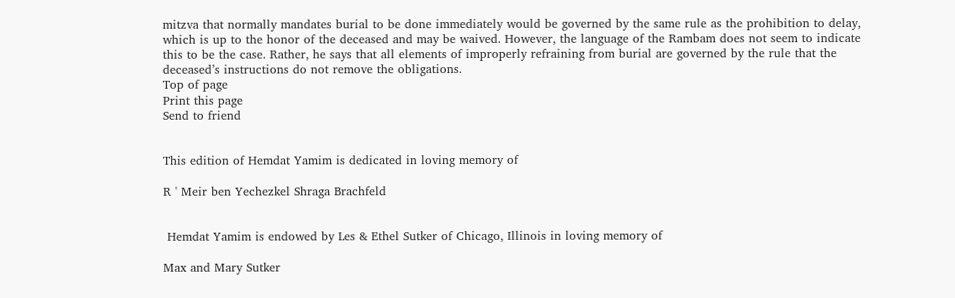mitzva that normally mandates burial to be done immediately would be governed by the same rule as the prohibition to delay, which is up to the honor of the deceased and may be waived. However, the language of the Rambam does not seem to indicate this to be the case. Rather, he says that all elements of improperly refraining from burial are governed by the rule that the deceased’s instructions do not remove the obligations.
Top of page
Print this page
Send to friend


This edition of Hemdat Yamim is dedicated in loving memory of

R ' Meir ben Yechezkel Shraga Brachfeld


 Hemdat Yamim is endowed by Les & Ethel Sutker of Chicago, Illinois in loving memory of

Max and Mary Sutker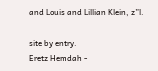and Louis and Lillian Klein, z”l.

site by entry.
Eretz Hemdah -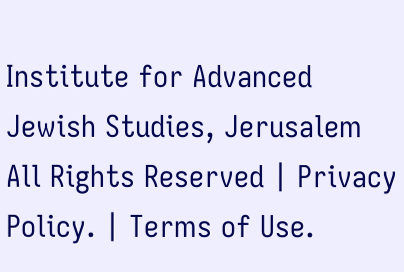Institute for Advanced Jewish Studies, Jerusalem All Rights Reserved | Privacy Policy. | Terms of Use.